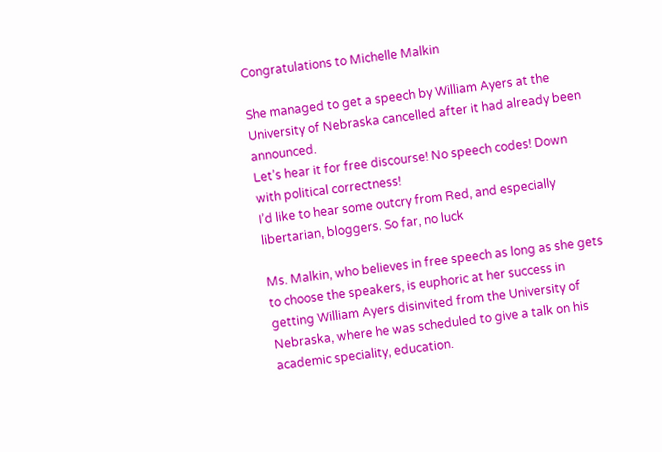Congratulations to Michelle Malkin

She managed to get a speech by William Ayers at the University of Nebraska cancelled after it had already been announced.
Let’s hear it for free discourse! No speech codes! Down with political correctness!
I’d like to hear some outcry from Red, and especially libertarian, bloggers. So far, no luck

Ms. Malkin, who believes in free speech as long as she gets to choose the speakers, is euphoric at her success in getting William Ayers disinvited from the University of Nebraska, where he was scheduled to give a talk on his academic speciality, education.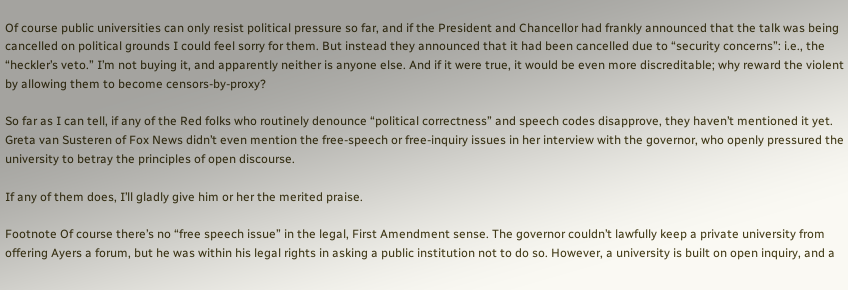Of course public universities can only resist political pressure so far, and if the President and Chancellor had frankly announced that the talk was being cancelled on political grounds I could feel sorry for them. But instead they announced that it had been cancelled due to “security concerns”: i.e., the “heckler’s veto.” I’m not buying it, and apparently neither is anyone else. And if it were true, it would be even more discreditable; why reward the violent by allowing them to become censors-by-proxy?

So far as I can tell, if any of the Red folks who routinely denounce “political correctness” and speech codes disapprove, they haven’t mentioned it yet. Greta van Susteren of Fox News didn’t even mention the free-speech or free-inquiry issues in her interview with the governor, who openly pressured the university to betray the principles of open discourse.

If any of them does, I’ll gladly give him or her the merited praise.

Footnote Of course there’s no “free speech issue” in the legal, First Amendment sense. The governor couldn’t lawfully keep a private university from offering Ayers a forum, but he was within his legal rights in asking a public institution not to do so. However, a university is built on open inquiry, and a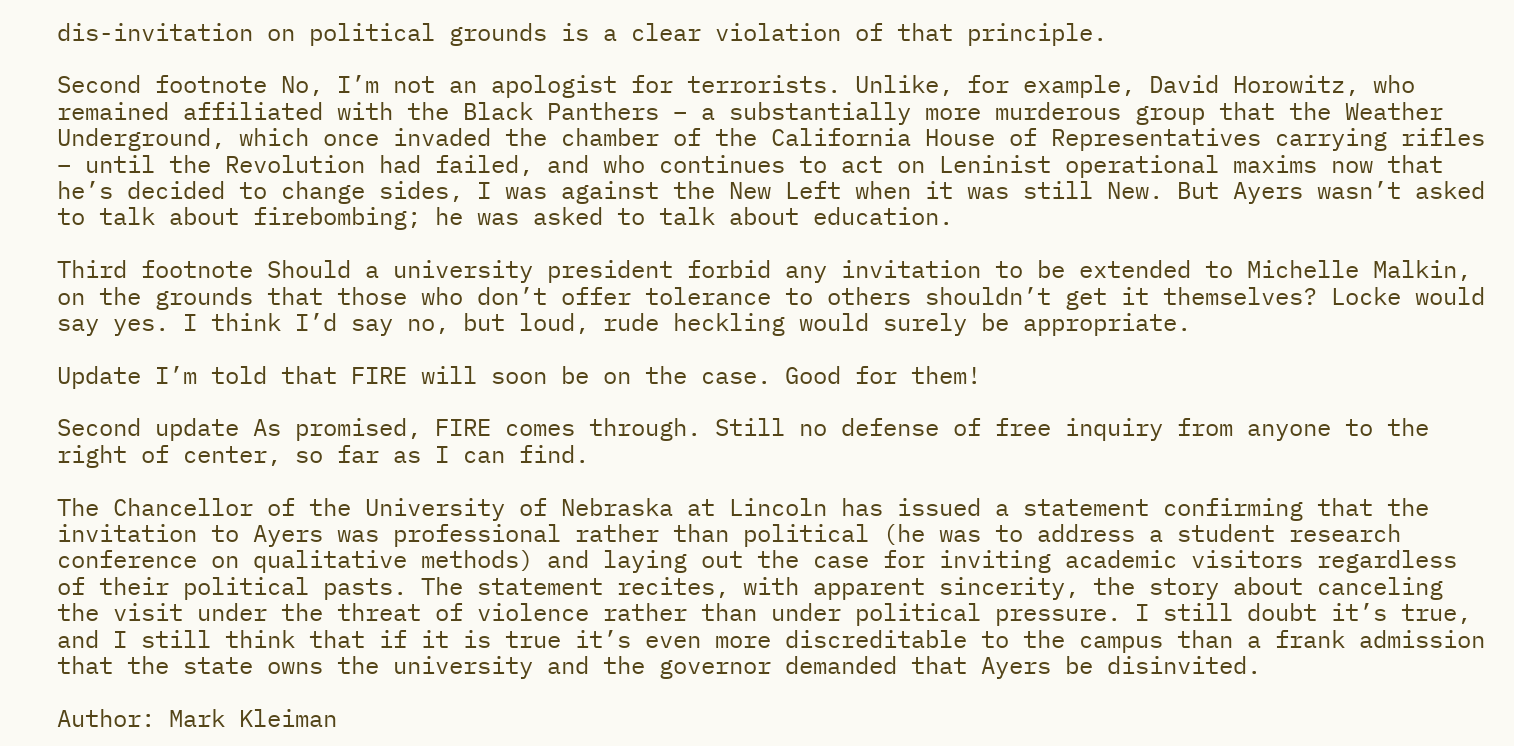dis-invitation on political grounds is a clear violation of that principle.

Second footnote No, I’m not an apologist for terrorists. Unlike, for example, David Horowitz, who remained affiliated with the Black Panthers – a substantially more murderous group that the Weather Underground, which once invaded the chamber of the California House of Representatives carrying rifles – until the Revolution had failed, and who continues to act on Leninist operational maxims now that he’s decided to change sides, I was against the New Left when it was still New. But Ayers wasn’t asked to talk about firebombing; he was asked to talk about education.

Third footnote Should a university president forbid any invitation to be extended to Michelle Malkin, on the grounds that those who don’t offer tolerance to others shouldn’t get it themselves? Locke would say yes. I think I’d say no, but loud, rude heckling would surely be appropriate.

Update I’m told that FIRE will soon be on the case. Good for them!

Second update As promised, FIRE comes through. Still no defense of free inquiry from anyone to the right of center, so far as I can find.

The Chancellor of the University of Nebraska at Lincoln has issued a statement confirming that the invitation to Ayers was professional rather than political (he was to address a student research conference on qualitative methods) and laying out the case for inviting academic visitors regardless of their political pasts. The statement recites, with apparent sincerity, the story about canceling the visit under the threat of violence rather than under political pressure. I still doubt it’s true, and I still think that if it is true it’s even more discreditable to the campus than a frank admission that the state owns the university and the governor demanded that Ayers be disinvited.

Author: Mark Kleiman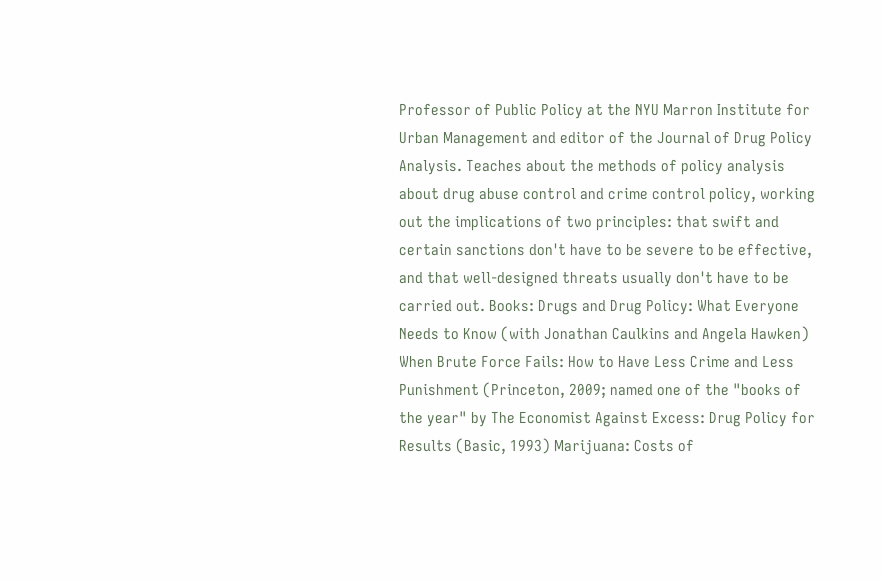Professor of Public Policy at the NYU Marron Institute for Urban Management and editor of the Journal of Drug Policy Analysis. Teaches about the methods of policy analysis about drug abuse control and crime control policy, working out the implications of two principles: that swift and certain sanctions don't have to be severe to be effective, and that well-designed threats usually don't have to be carried out. Books: Drugs and Drug Policy: What Everyone Needs to Know (with Jonathan Caulkins and Angela Hawken) When Brute Force Fails: How to Have Less Crime and Less Punishment (Princeton, 2009; named one of the "books of the year" by The Economist Against Excess: Drug Policy for Results (Basic, 1993) Marijuana: Costs of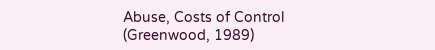Abuse, Costs of Control (Greenwood, 1989)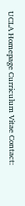UCLA Homepage Curriculum Vitae Contact: